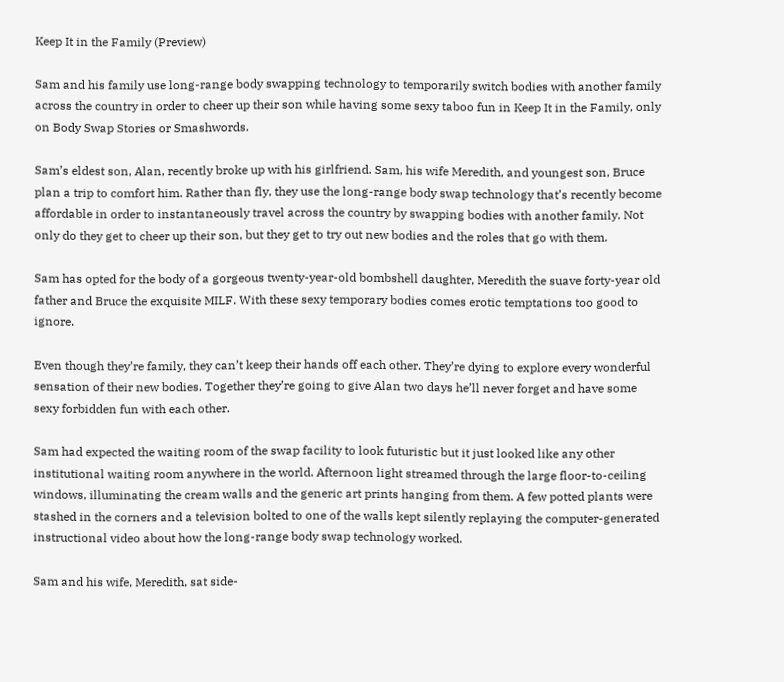Keep It in the Family (Preview)

Sam and his family use long-range body swapping technology to temporarily switch bodies with another family across the country in order to cheer up their son while having some sexy taboo fun in Keep It in the Family, only on Body Swap Stories or Smashwords.

Sam’s eldest son, Alan, recently broke up with his girlfriend. Sam, his wife Meredith, and youngest son, Bruce plan a trip to comfort him. Rather than fly, they use the long-range body swap technology that’s recently become affordable in order to instantaneously travel across the country by swapping bodies with another family. Not only do they get to cheer up their son, but they get to try out new bodies and the roles that go with them.

Sam has opted for the body of a gorgeous twenty-year-old bombshell daughter, Meredith the suave forty-year old father and Bruce the exquisite MILF. With these sexy temporary bodies comes erotic temptations too good to ignore.

Even though they’re family, they can’t keep their hands off each other. They’re dying to explore every wonderful sensation of their new bodies. Together they’re going to give Alan two days he’ll never forget and have some sexy forbidden fun with each other.

Sam had expected the waiting room of the swap facility to look futuristic but it just looked like any other institutional waiting room anywhere in the world. Afternoon light streamed through the large floor-to-ceiling windows, illuminating the cream walls and the generic art prints hanging from them. A few potted plants were stashed in the corners and a television bolted to one of the walls kept silently replaying the computer-generated instructional video about how the long-range body swap technology worked.

Sam and his wife, Meredith, sat side-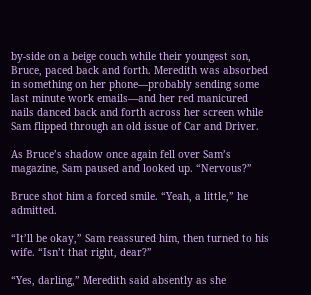by-side on a beige couch while their youngest son, Bruce, paced back and forth. Meredith was absorbed in something on her phone—probably sending some last minute work emails—and her red manicured nails danced back and forth across her screen while Sam flipped through an old issue of Car and Driver.

As Bruce’s shadow once again fell over Sam’s magazine, Sam paused and looked up. “Nervous?”

Bruce shot him a forced smile. “Yeah, a little,” he admitted.

“It’ll be okay,” Sam reassured him, then turned to his wife. “Isn’t that right, dear?”

“Yes, darling,” Meredith said absently as she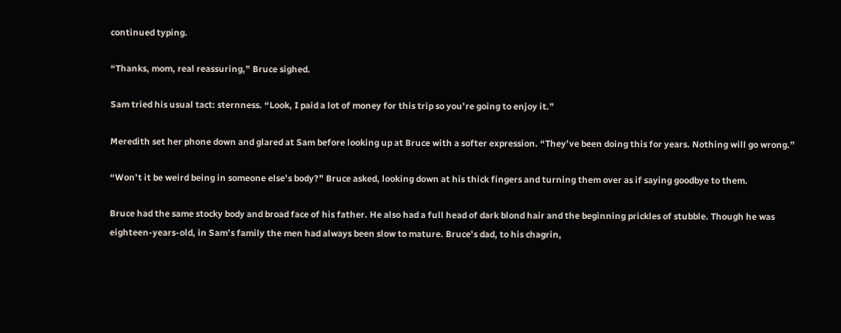continued typing.

“Thanks, mom, real reassuring,” Bruce sighed.

Sam tried his usual tact: sternness. “Look, I paid a lot of money for this trip so you’re going to enjoy it.”

Meredith set her phone down and glared at Sam before looking up at Bruce with a softer expression. “They’ve been doing this for years. Nothing will go wrong.”

“Won’t it be weird being in someone else’s body?” Bruce asked, looking down at his thick fingers and turning them over as if saying goodbye to them.

Bruce had the same stocky body and broad face of his father. He also had a full head of dark blond hair and the beginning prickles of stubble. Though he was eighteen-years-old, in Sam’s family the men had always been slow to mature. Bruce’s dad, to his chagrin,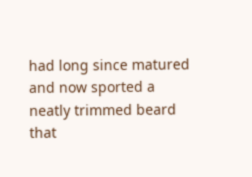had long since matured and now sported a neatly trimmed beard that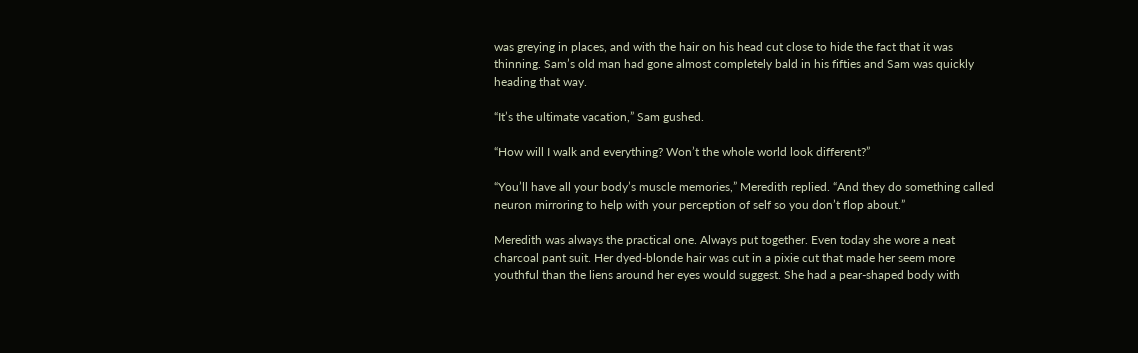was greying in places, and with the hair on his head cut close to hide the fact that it was thinning. Sam’s old man had gone almost completely bald in his fifties and Sam was quickly heading that way.

“It’s the ultimate vacation,” Sam gushed.

“How will I walk and everything? Won’t the whole world look different?”

“You’ll have all your body’s muscle memories,” Meredith replied. “And they do something called neuron mirroring to help with your perception of self so you don’t flop about.”

Meredith was always the practical one. Always put together. Even today she wore a neat charcoal pant suit. Her dyed-blonde hair was cut in a pixie cut that made her seem more youthful than the liens around her eyes would suggest. She had a pear-shaped body with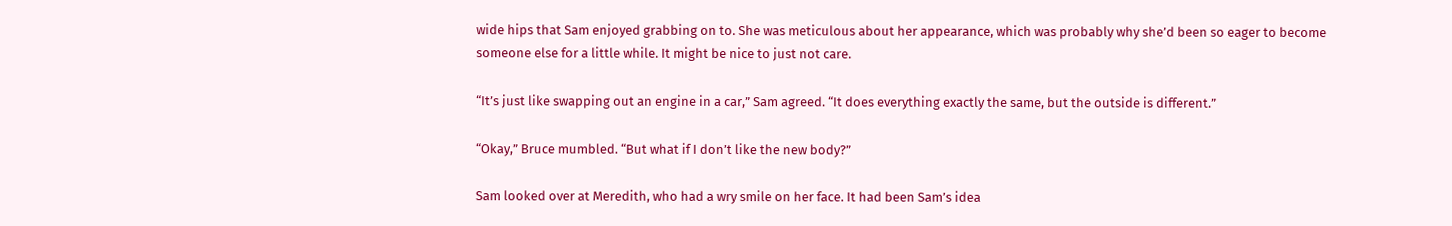wide hips that Sam enjoyed grabbing on to. She was meticulous about her appearance, which was probably why she’d been so eager to become someone else for a little while. It might be nice to just not care.

“It’s just like swapping out an engine in a car,” Sam agreed. “It does everything exactly the same, but the outside is different.”

“Okay,” Bruce mumbled. “But what if I don’t like the new body?”

Sam looked over at Meredith, who had a wry smile on her face. It had been Sam’s idea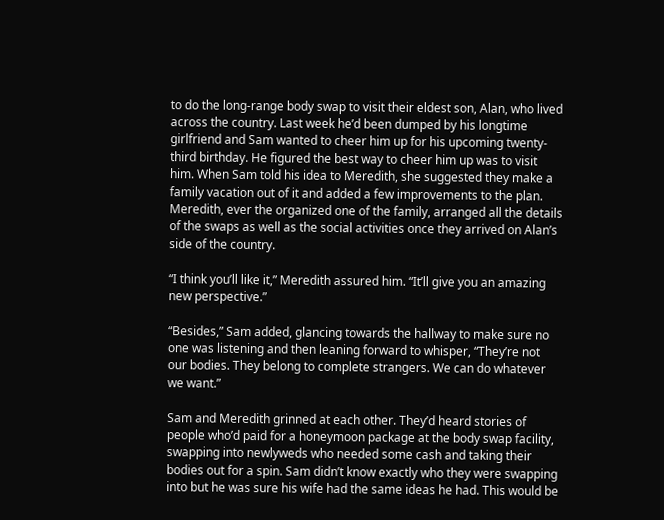to do the long-range body swap to visit their eldest son, Alan, who lived across the country. Last week he’d been dumped by his longtime girlfriend and Sam wanted to cheer him up for his upcoming twenty-third birthday. He figured the best way to cheer him up was to visit him. When Sam told his idea to Meredith, she suggested they make a family vacation out of it and added a few improvements to the plan. Meredith, ever the organized one of the family, arranged all the details of the swaps as well as the social activities once they arrived on Alan’s side of the country.

“I think you’ll like it,” Meredith assured him. “It’ll give you an amazing new perspective.”

“Besides,” Sam added, glancing towards the hallway to make sure no one was listening and then leaning forward to whisper, “They’re not our bodies. They belong to complete strangers. We can do whatever we want.”

Sam and Meredith grinned at each other. They’d heard stories of people who’d paid for a honeymoon package at the body swap facility, swapping into newlyweds who needed some cash and taking their bodies out for a spin. Sam didn’t know exactly who they were swapping into but he was sure his wife had the same ideas he had. This would be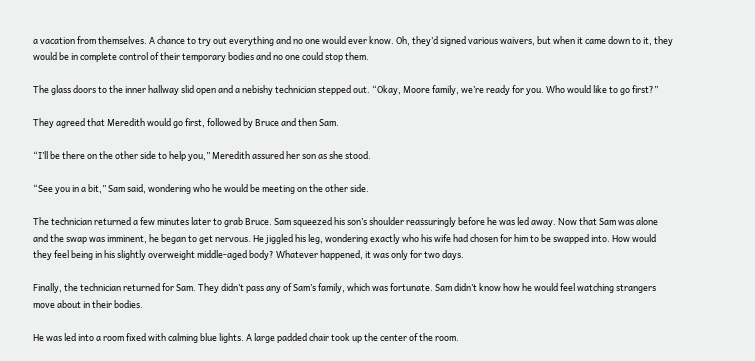a vacation from themselves. A chance to try out everything and no one would ever know. Oh, they’d signed various waivers, but when it came down to it, they would be in complete control of their temporary bodies and no one could stop them.

The glass doors to the inner hallway slid open and a nebishy technician stepped out. “Okay, Moore family, we’re ready for you. Who would like to go first?”

They agreed that Meredith would go first, followed by Bruce and then Sam.

“I’ll be there on the other side to help you,” Meredith assured her son as she stood.

“See you in a bit,” Sam said, wondering who he would be meeting on the other side.

The technician returned a few minutes later to grab Bruce. Sam squeezed his son’s shoulder reassuringly before he was led away. Now that Sam was alone and the swap was imminent, he began to get nervous. He jiggled his leg, wondering exactly who his wife had chosen for him to be swapped into. How would they feel being in his slightly overweight middle-aged body? Whatever happened, it was only for two days.

Finally, the technician returned for Sam. They didn’t pass any of Sam’s family, which was fortunate. Sam didn’t know how he would feel watching strangers move about in their bodies.

He was led into a room fixed with calming blue lights. A large padded chair took up the center of the room.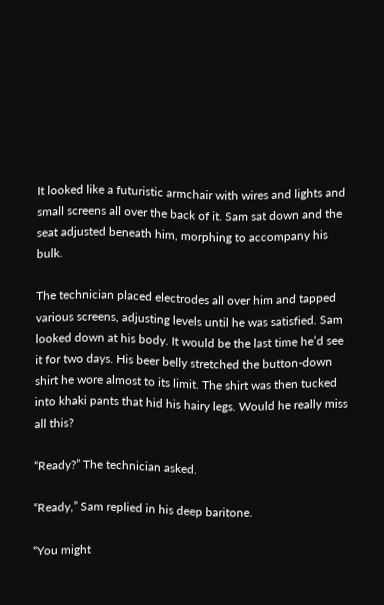It looked like a futuristic armchair with wires and lights and small screens all over the back of it. Sam sat down and the seat adjusted beneath him, morphing to accompany his bulk.

The technician placed electrodes all over him and tapped various screens, adjusting levels until he was satisfied. Sam looked down at his body. It would be the last time he’d see it for two days. His beer belly stretched the button-down shirt he wore almost to its limit. The shirt was then tucked into khaki pants that hid his hairy legs. Would he really miss all this?

“Ready?” The technician asked.

“Ready,” Sam replied in his deep baritone.

“You might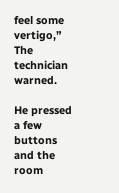feel some vertigo,” The technician warned.

He pressed a few buttons and the room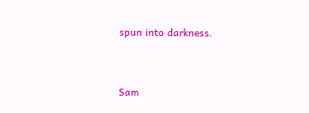spun into darkness.


Sam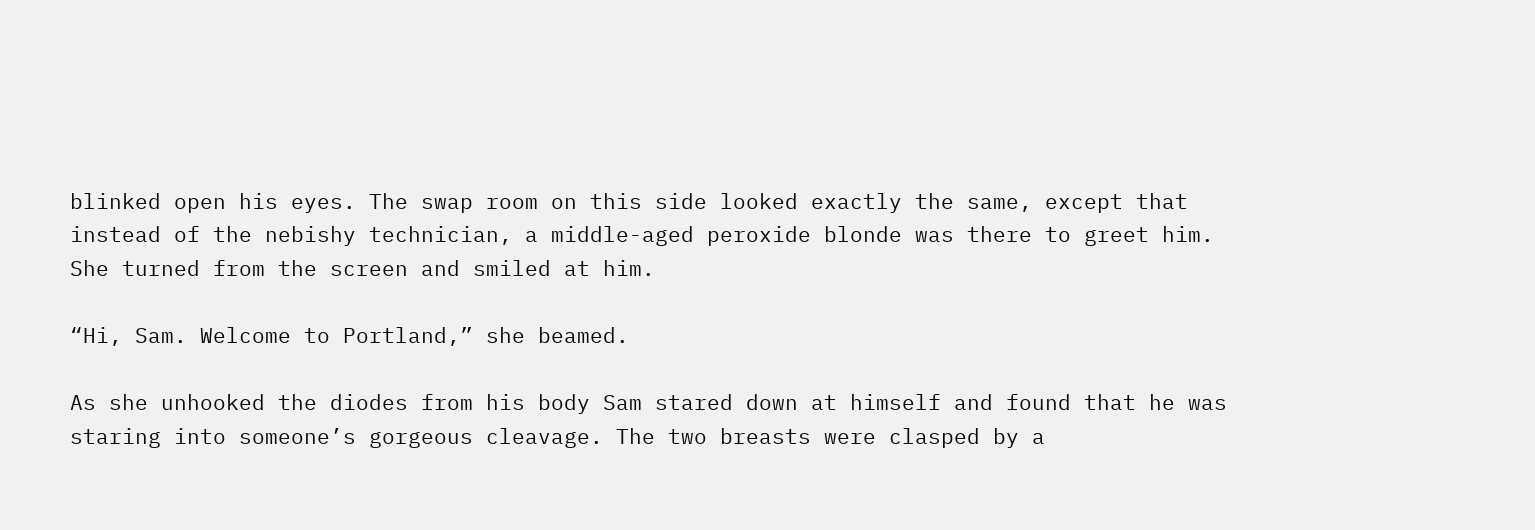blinked open his eyes. The swap room on this side looked exactly the same, except that instead of the nebishy technician, a middle-aged peroxide blonde was there to greet him. She turned from the screen and smiled at him.

“Hi, Sam. Welcome to Portland,” she beamed.

As she unhooked the diodes from his body Sam stared down at himself and found that he was staring into someone’s gorgeous cleavage. The two breasts were clasped by a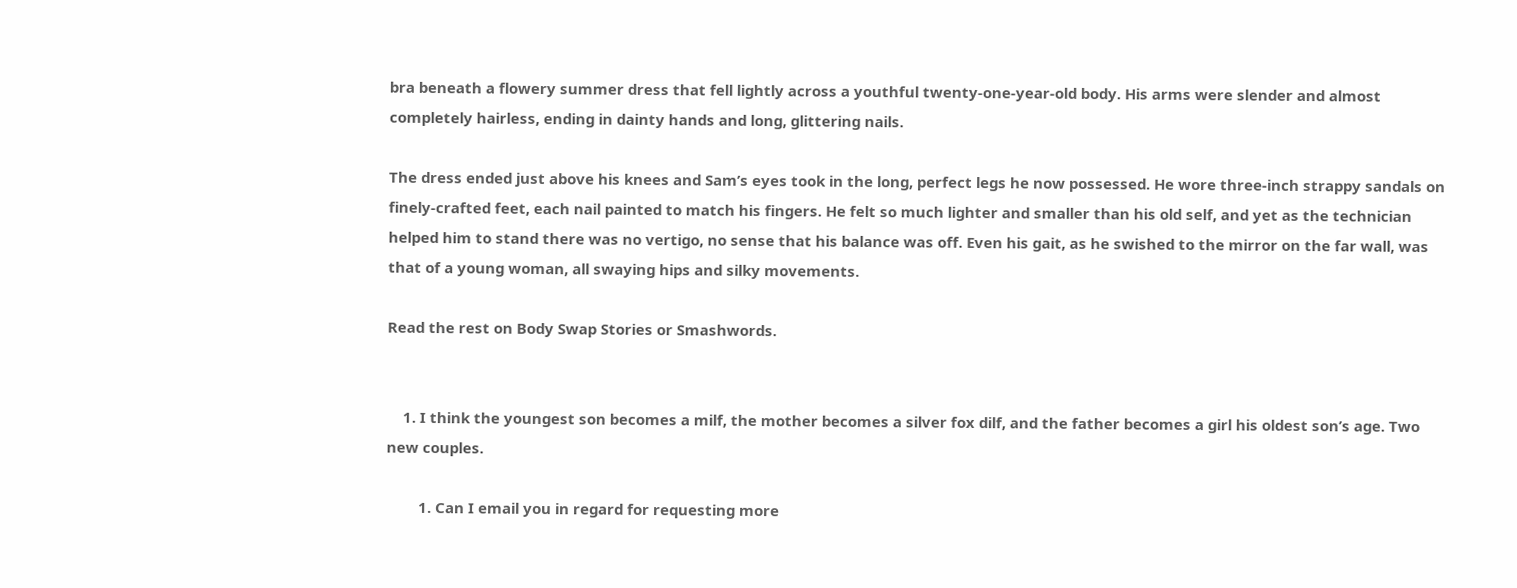bra beneath a flowery summer dress that fell lightly across a youthful twenty-one-year-old body. His arms were slender and almost completely hairless, ending in dainty hands and long, glittering nails.

The dress ended just above his knees and Sam’s eyes took in the long, perfect legs he now possessed. He wore three-inch strappy sandals on finely-crafted feet, each nail painted to match his fingers. He felt so much lighter and smaller than his old self, and yet as the technician helped him to stand there was no vertigo, no sense that his balance was off. Even his gait, as he swished to the mirror on the far wall, was that of a young woman, all swaying hips and silky movements.

Read the rest on Body Swap Stories or Smashwords.


    1. I think the youngest son becomes a milf, the mother becomes a silver fox dilf, and the father becomes a girl his oldest son’s age. Two new couples.

        1. Can I email you in regard for requesting more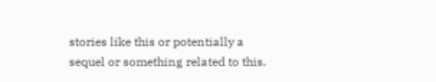stories like this or potentially a sequel or something related to this.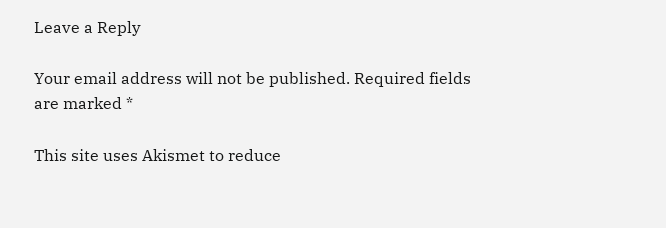Leave a Reply

Your email address will not be published. Required fields are marked *

This site uses Akismet to reduce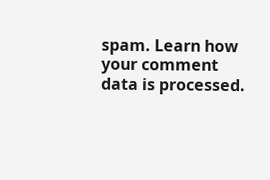spam. Learn how your comment data is processed.